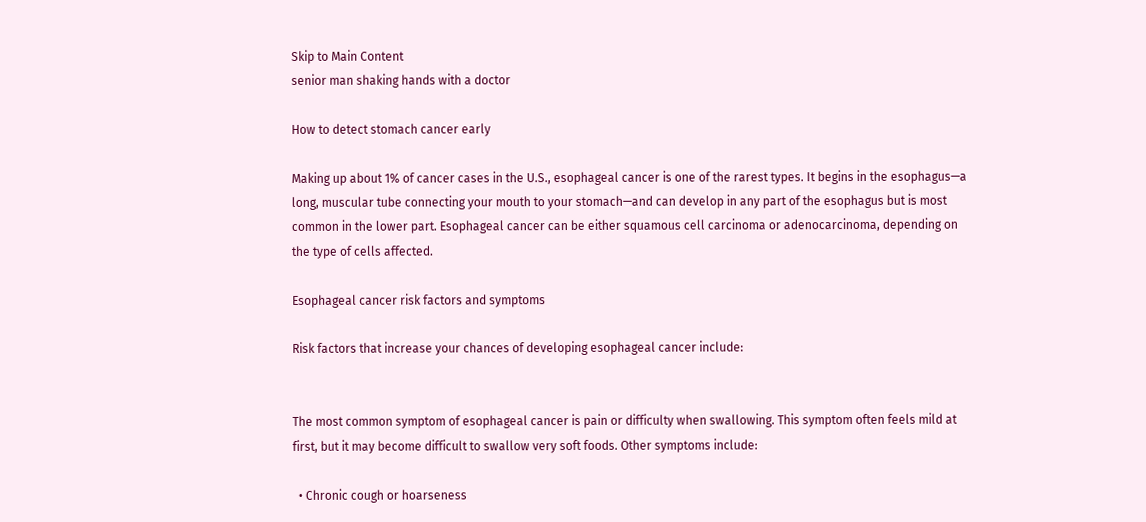Skip to Main Content
senior man shaking hands with a doctor

How to detect stomach cancer early

Making up about 1% of cancer cases in the U.S., esophageal cancer is one of the rarest types. It begins in the esophagus—a long, muscular tube connecting your mouth to your stomach—and can develop in any part of the esophagus but is most common in the lower part. Esophageal cancer can be either squamous cell carcinoma or adenocarcinoma, depending on the type of cells affected.

Esophageal cancer risk factors and symptoms

Risk factors that increase your chances of developing esophageal cancer include:


The most common symptom of esophageal cancer is pain or difficulty when swallowing. This symptom often feels mild at first, but it may become difficult to swallow very soft foods. Other symptoms include:

  • Chronic cough or hoarseness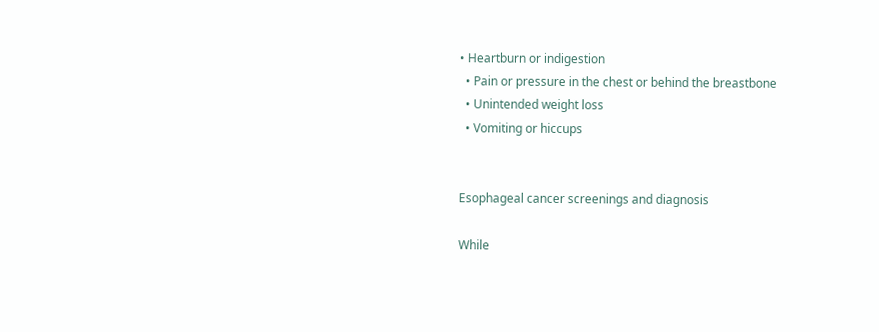• Heartburn or indigestion
  • Pain or pressure in the chest or behind the breastbone
  • Unintended weight loss
  • Vomiting or hiccups


Esophageal cancer screenings and diagnosis

While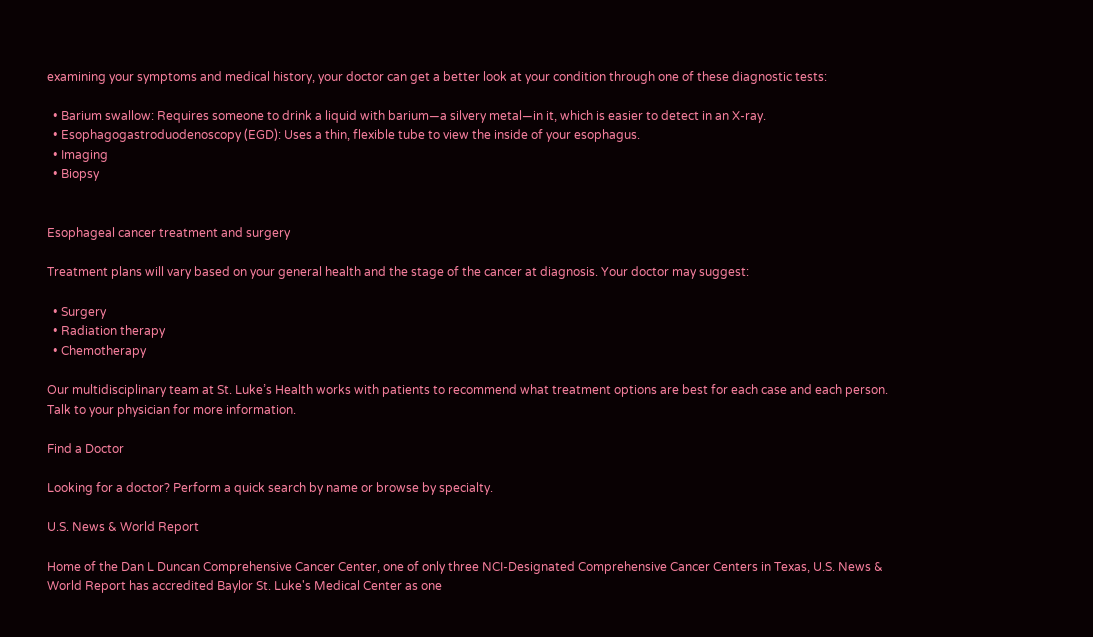examining your symptoms and medical history, your doctor can get a better look at your condition through one of these diagnostic tests:

  • Barium swallow: Requires someone to drink a liquid with barium—a silvery metal—in it, which is easier to detect in an X-ray.
  • Esophagogastroduodenoscopy (EGD): Uses a thin, flexible tube to view the inside of your esophagus.
  • Imaging
  • Biopsy


Esophageal cancer treatment and surgery

Treatment plans will vary based on your general health and the stage of the cancer at diagnosis. Your doctor may suggest:

  • Surgery
  • Radiation therapy
  • Chemotherapy

Our multidisciplinary team at St. Luke’s Health works with patients to recommend what treatment options are best for each case and each person. Talk to your physician for more information.

Find a Doctor

Looking for a doctor? Perform a quick search by name or browse by specialty.

U.S. News & World Report

Home of the Dan L Duncan Comprehensive Cancer Center, one of only three NCI-Designated Comprehensive Cancer Centers in Texas, U.S. News & World Report has accredited Baylor St. Luke's Medical Center as one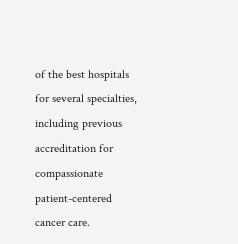of the best hospitals for several specialties, including previous accreditation for compassionate patient-centered cancer care.